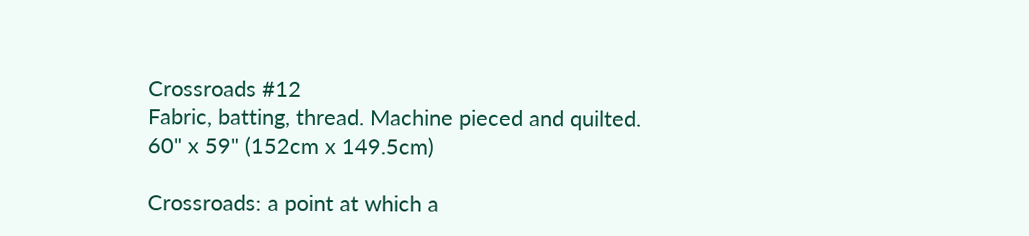Crossroads #12
Fabric, batting, thread. Machine pieced and quilted.
60" x 59" (152cm x 149.5cm)

Crossroads: a point at which a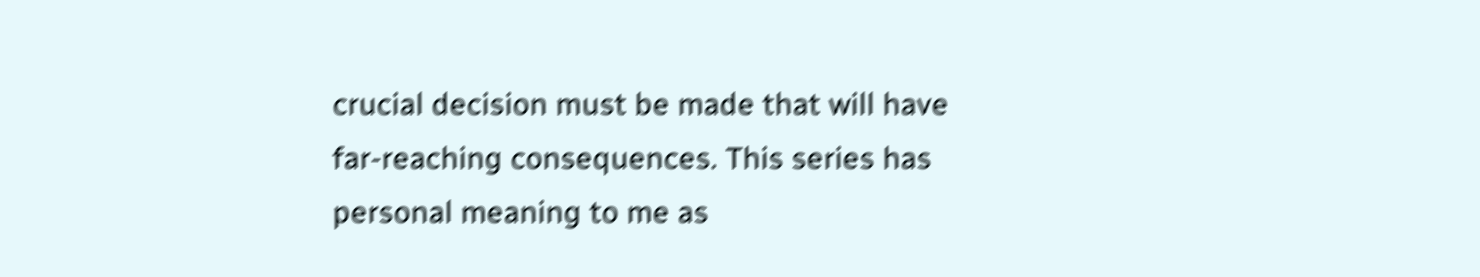crucial decision must be made that will have far-reaching consequences. This series has personal meaning to me as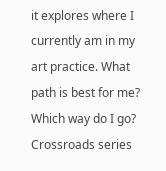it explores where I currently am in my art practice. What path is best for me? Which way do I go?
Crossroads series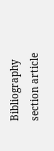Bibliography section article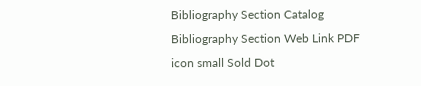Bibliography Section Catalog Bibliography Section Web Link PDF icon small Sold Dot